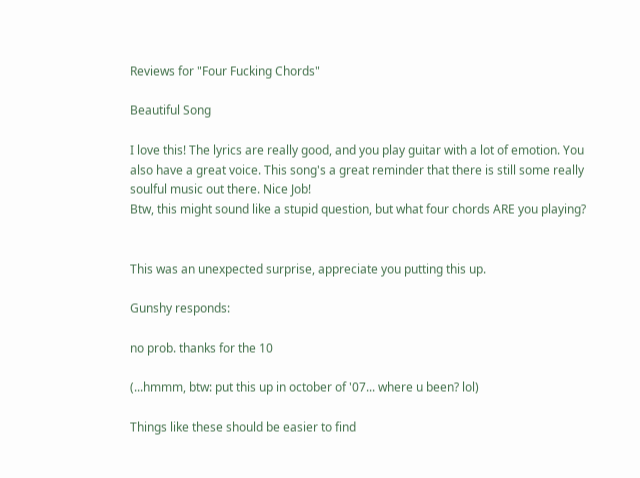Reviews for "Four Fucking Chords"

Beautiful Song

I love this! The lyrics are really good, and you play guitar with a lot of emotion. You also have a great voice. This song's a great reminder that there is still some really soulful music out there. Nice Job!
Btw, this might sound like a stupid question, but what four chords ARE you playing?


This was an unexpected surprise, appreciate you putting this up.

Gunshy responds:

no prob. thanks for the 10

(...hmmm, btw: put this up in october of '07... where u been? lol)

Things like these should be easier to find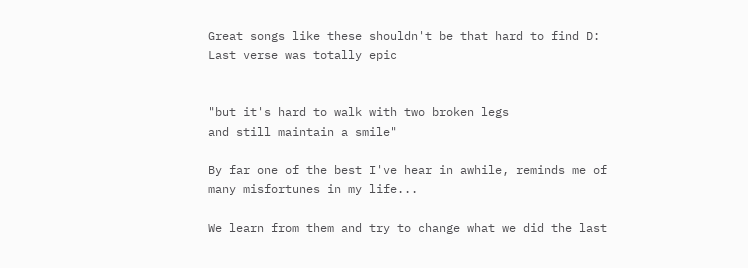Great songs like these shouldn't be that hard to find D:
Last verse was totally epic


"but it's hard to walk with two broken legs
and still maintain a smile"

By far one of the best I've hear in awhile, reminds me of many misfortunes in my life...

We learn from them and try to change what we did the last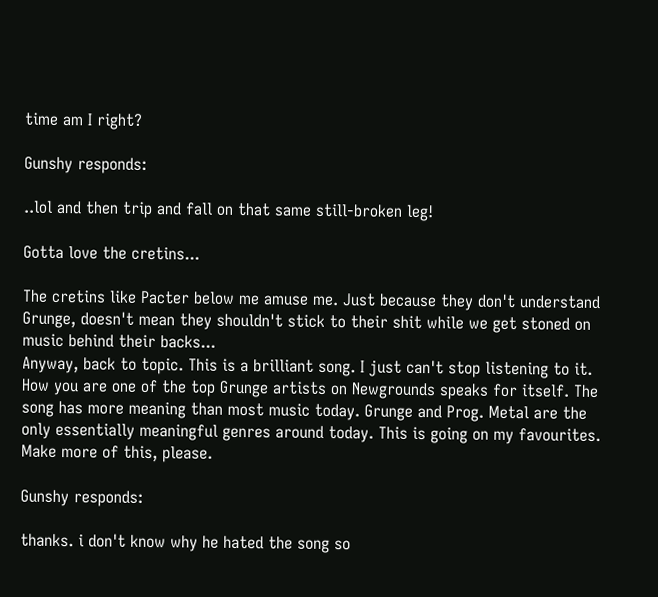time am I right?

Gunshy responds:

..lol and then trip and fall on that same still-broken leg!

Gotta love the cretins...

The cretins like Pacter below me amuse me. Just because they don't understand Grunge, doesn't mean they shouldn't stick to their shit while we get stoned on music behind their backs...
Anyway, back to topic. This is a brilliant song. I just can't stop listening to it. How you are one of the top Grunge artists on Newgrounds speaks for itself. The song has more meaning than most music today. Grunge and Prog. Metal are the only essentially meaningful genres around today. This is going on my favourites. Make more of this, please.

Gunshy responds:

thanks. i don't know why he hated the song so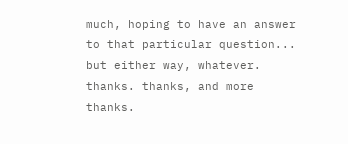much, hoping to have an answer to that particular question... but either way, whatever. thanks. thanks, and more thanks.